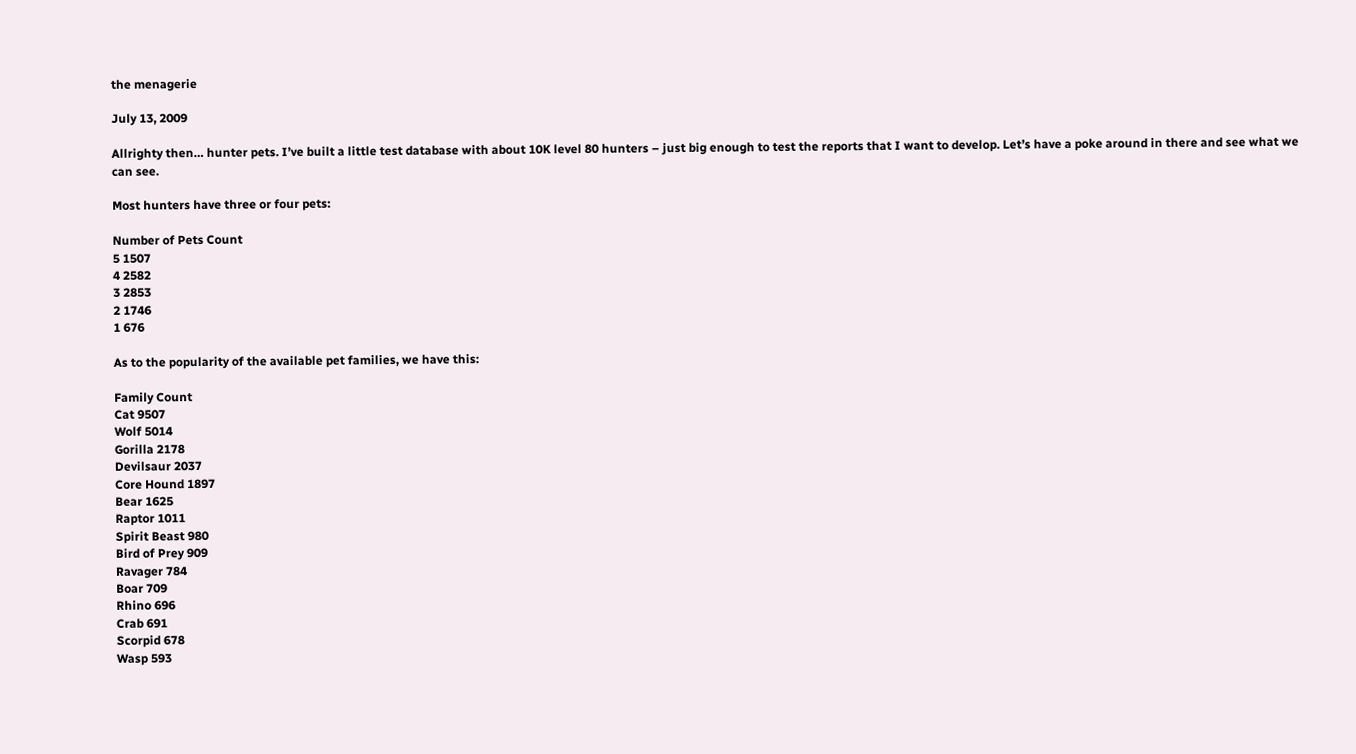the menagerie

July 13, 2009

Allrighty then… hunter pets. I’ve built a little test database with about 10K level 80 hunters – just big enough to test the reports that I want to develop. Let’s have a poke around in there and see what we can see.

Most hunters have three or four pets:

Number of Pets Count
5 1507
4 2582
3 2853
2 1746
1 676

As to the popularity of the available pet families, we have this:

Family Count
Cat 9507
Wolf 5014
Gorilla 2178
Devilsaur 2037
Core Hound 1897
Bear 1625
Raptor 1011
Spirit Beast 980
Bird of Prey 909
Ravager 784
Boar 709
Rhino 696
Crab 691
Scorpid 678
Wasp 593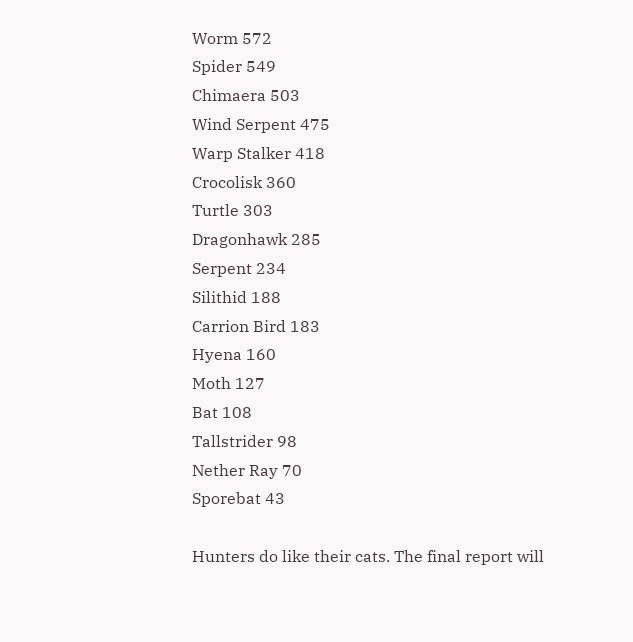Worm 572
Spider 549
Chimaera 503
Wind Serpent 475
Warp Stalker 418
Crocolisk 360
Turtle 303
Dragonhawk 285
Serpent 234
Silithid 188
Carrion Bird 183
Hyena 160
Moth 127
Bat 108
Tallstrider 98
Nether Ray 70
Sporebat 43

Hunters do like their cats. The final report will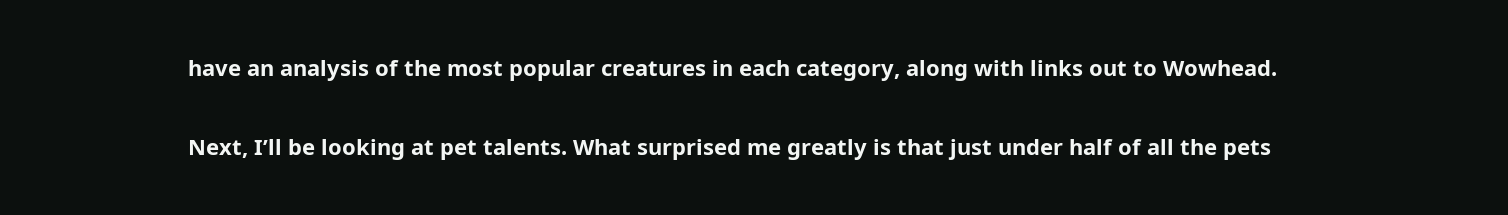have an analysis of the most popular creatures in each category, along with links out to Wowhead.

Next, I’ll be looking at pet talents. What surprised me greatly is that just under half of all the pets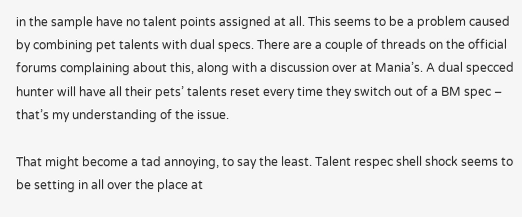in the sample have no talent points assigned at all. This seems to be a problem caused by combining pet talents with dual specs. There are a couple of threads on the official forums complaining about this, along with a discussion over at Mania’s. A dual specced hunter will have all their pets’ talents reset every time they switch out of a BM spec – that’s my understanding of the issue.

That might become a tad annoying, to say the least. Talent respec shell shock seems to be setting in all over the place at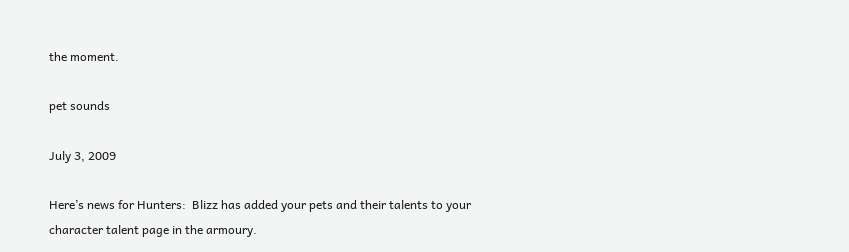the moment.

pet sounds

July 3, 2009

Here’s news for Hunters:  Blizz has added your pets and their talents to your character talent page in the armoury.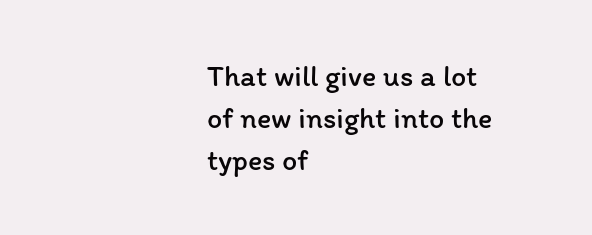That will give us a lot of new insight into the types of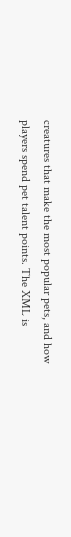creatures that make the most popular pets, and how players spend pet talent points. The XML is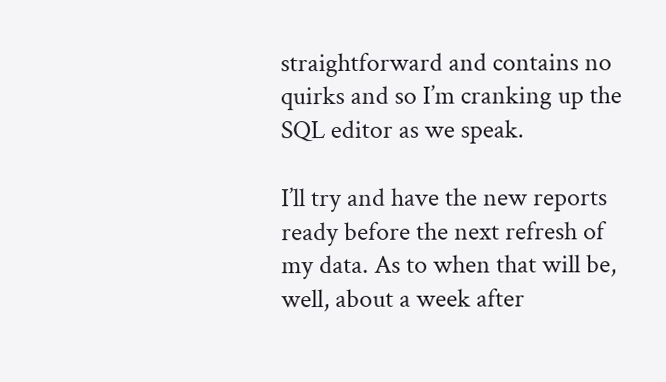straightforward and contains no quirks and so I’m cranking up the SQL editor as we speak.

I’ll try and have the new reports ready before the next refresh of my data. As to when that will be, well, about a week after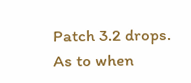Patch 3.2 drops. As to when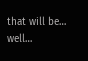that will be… well…